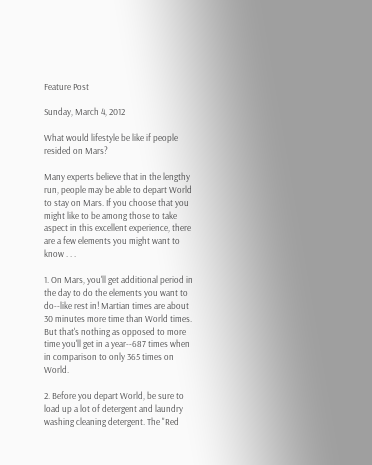Feature Post

Sunday, March 4, 2012

What would lifestyle be like if people resided on Mars?

Many experts believe that in the lengthy run, people may be able to depart World to stay on Mars. If you choose that you might like to be among those to take aspect in this excellent experience, there are a few elements you might want to know . . .

1. On Mars, you'll get additional period in the day to do the elements you want to do--like rest in! Martian times are about 30 minutes more time than World times. But that's nothing as opposed to more time you'll get in a year--687 times when in comparison to only 365 times on World.

2. Before you depart World, be sure to load up a lot of detergent and laundry washing cleaning detergent. The "Red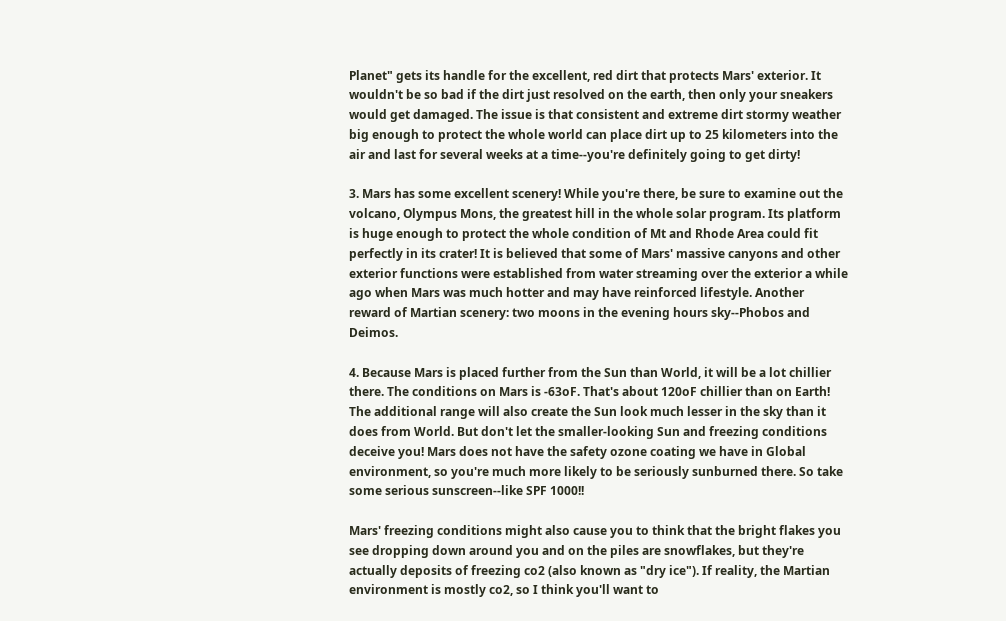Planet" gets its handle for the excellent, red dirt that protects Mars' exterior. It wouldn't be so bad if the dirt just resolved on the earth, then only your sneakers would get damaged. The issue is that consistent and extreme dirt stormy weather big enough to protect the whole world can place dirt up to 25 kilometers into the air and last for several weeks at a time--you're definitely going to get dirty!

3. Mars has some excellent scenery! While you're there, be sure to examine out the volcano, Olympus Mons, the greatest hill in the whole solar program. Its platform is huge enough to protect the whole condition of Mt and Rhode Area could fit perfectly in its crater! It is believed that some of Mars' massive canyons and other exterior functions were established from water streaming over the exterior a while ago when Mars was much hotter and may have reinforced lifestyle. Another reward of Martian scenery: two moons in the evening hours sky--Phobos and Deimos.

4. Because Mars is placed further from the Sun than World, it will be a lot chillier there. The conditions on Mars is -63oF. That's about 120oF chillier than on Earth! The additional range will also create the Sun look much lesser in the sky than it does from World. But don't let the smaller-looking Sun and freezing conditions deceive you! Mars does not have the safety ozone coating we have in Global environment, so you're much more likely to be seriously sunburned there. So take some serious sunscreen--like SPF 1000!!

Mars' freezing conditions might also cause you to think that the bright flakes you see dropping down around you and on the piles are snowflakes, but they're actually deposits of freezing co2 (also known as "dry ice"). If reality, the Martian environment is mostly co2, so I think you'll want to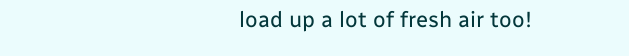load up a lot of fresh air too!